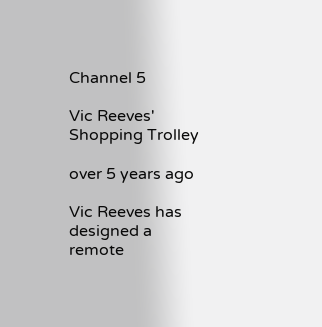Channel 5

Vic Reeves' Shopping Trolley

over 5 years ago

Vic Reeves has designed a remote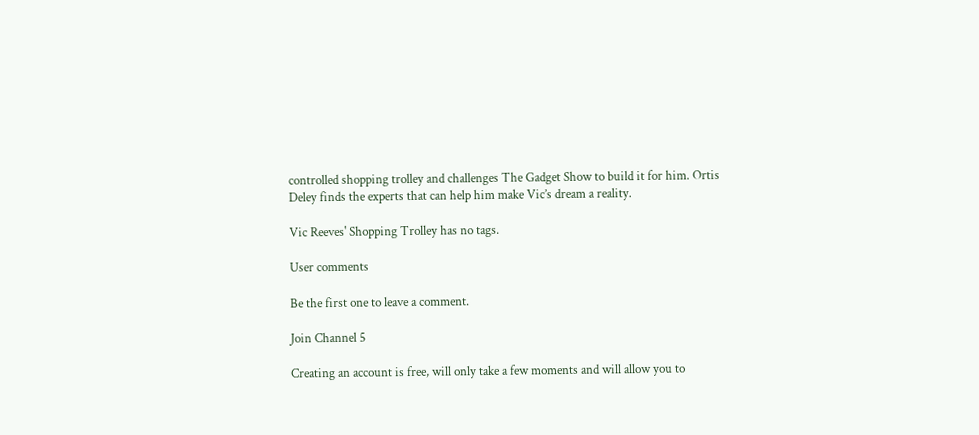controlled shopping trolley and challenges The Gadget Show to build it for him. Ortis Deley finds the experts that can help him make Vic’s dream a reality.

Vic Reeves' Shopping Trolley has no tags.

User comments

Be the first one to leave a comment.

Join Channel 5

Creating an account is free, will only take a few moments and will allow you to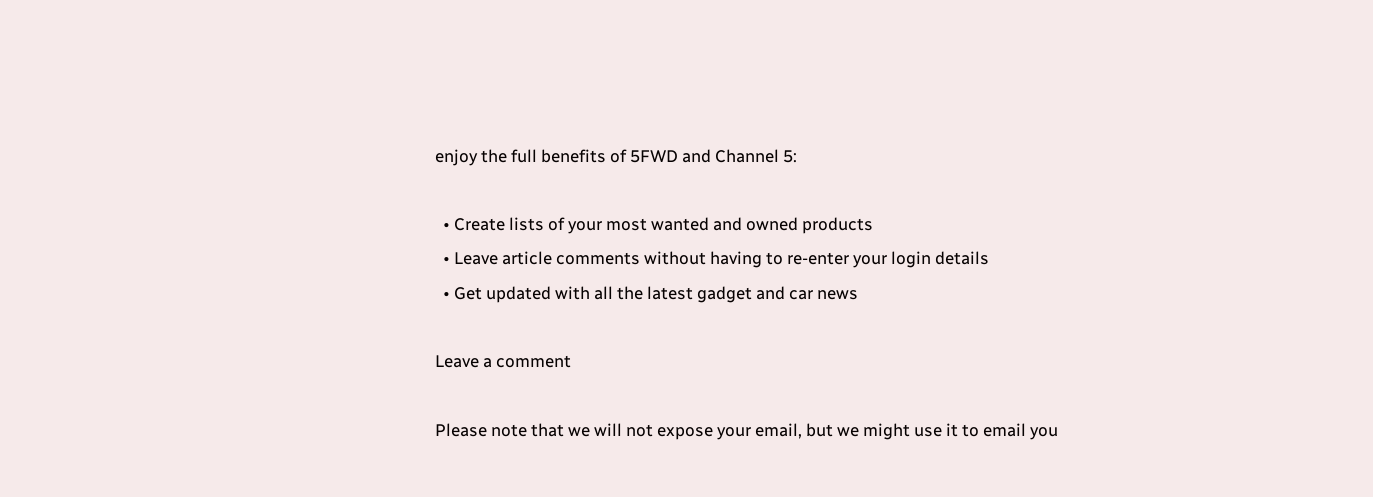enjoy the full benefits of 5FWD and Channel 5:

  • Create lists of your most wanted and owned products
  • Leave article comments without having to re-enter your login details
  • Get updated with all the latest gadget and car news

Leave a comment

Please note that we will not expose your email, but we might use it to email you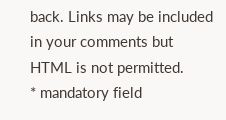back. Links may be included in your comments but HTML is not permitted.
* mandatory field